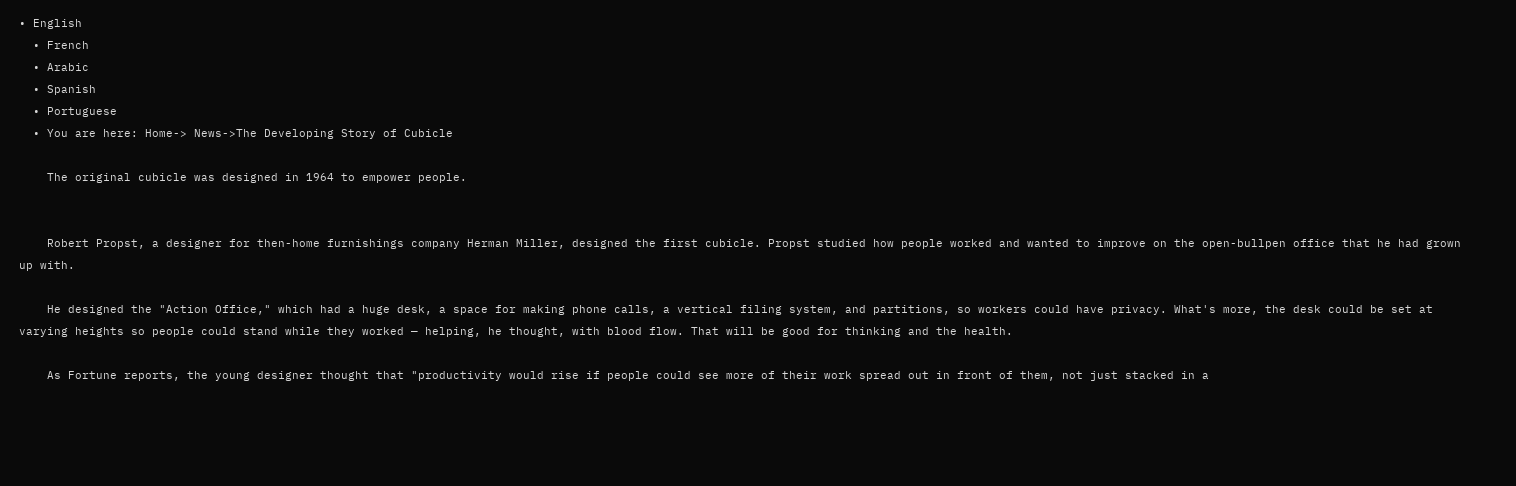• English
  • French
  • Arabic
  • Spanish
  • Portuguese
  • You are here: Home-> News->The Developing Story of Cubicle

    The original cubicle was designed in 1964 to empower people.


    Robert Propst, a designer for then-home furnishings company Herman Miller, designed the first cubicle. Propst studied how people worked and wanted to improve on the open-bullpen office that he had grown up with.

    He designed the "Action Office," which had a huge desk, a space for making phone calls, a vertical filing system, and partitions, so workers could have privacy. What's more, the desk could be set at varying heights so people could stand while they worked — helping, he thought, with blood flow. That will be good for thinking and the health.

    As Fortune reports, the young designer thought that "productivity would rise if people could see more of their work spread out in front of them, not just stacked in a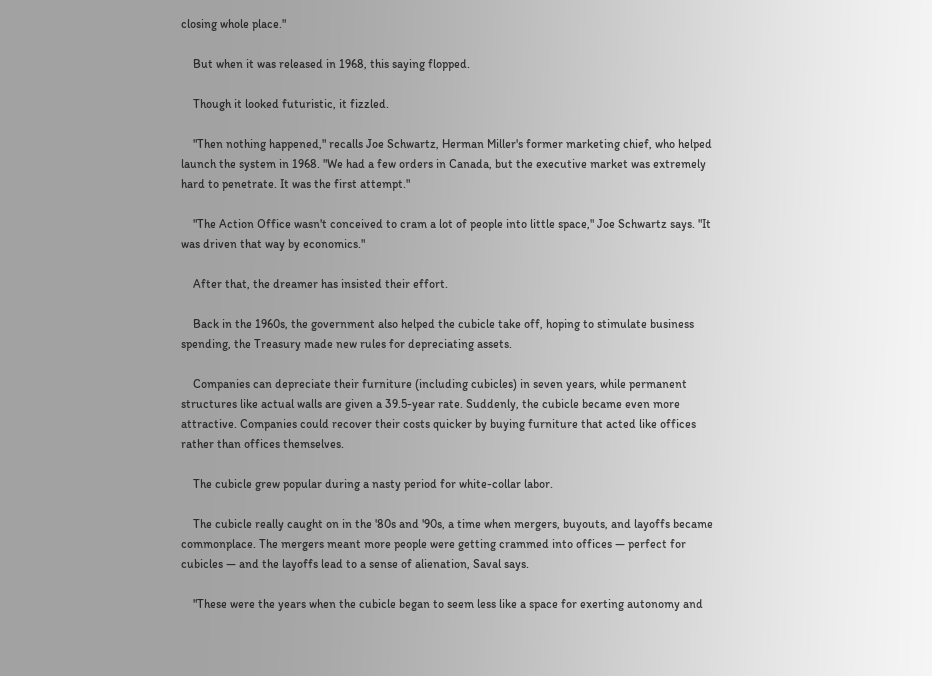closing whole place."

    But when it was released in 1968, this saying flopped.

    Though it looked futuristic, it fizzled.

    "Then nothing happened," recalls Joe Schwartz, Herman Miller's former marketing chief, who helped launch the system in 1968. "We had a few orders in Canada, but the executive market was extremely hard to penetrate. It was the first attempt."

    "The Action Office wasn't conceived to cram a lot of people into little space," Joe Schwartz says. "It was driven that way by economics."

    After that, the dreamer has insisted their effort.

    Back in the 1960s, the government also helped the cubicle take off, hoping to stimulate business spending, the Treasury made new rules for depreciating assets.

    Companies can depreciate their furniture (including cubicles) in seven years, while permanent structures like actual walls are given a 39.5-year rate. Suddenly, the cubicle became even more attractive. Companies could recover their costs quicker by buying furniture that acted like offices rather than offices themselves.

    The cubicle grew popular during a nasty period for white-collar labor.

    The cubicle really caught on in the '80s and '90s, a time when mergers, buyouts, and layoffs became commonplace. The mergers meant more people were getting crammed into offices — perfect for cubicles — and the layoffs lead to a sense of alienation, Saval says.

    "These were the years when the cubicle began to seem less like a space for exerting autonomy and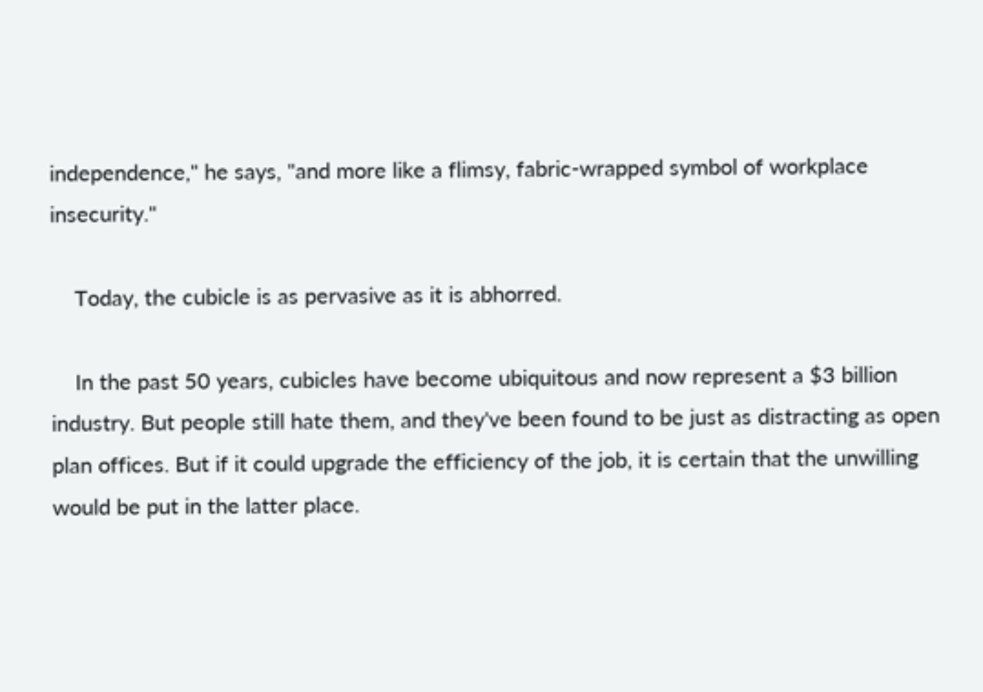independence," he says, "and more like a flimsy, fabric-wrapped symbol of workplace insecurity."

    Today, the cubicle is as pervasive as it is abhorred.

    In the past 50 years, cubicles have become ubiquitous and now represent a $3 billion industry. But people still hate them, and they've been found to be just as distracting as open plan offices. But if it could upgrade the efficiency of the job, it is certain that the unwilling would be put in the latter place.